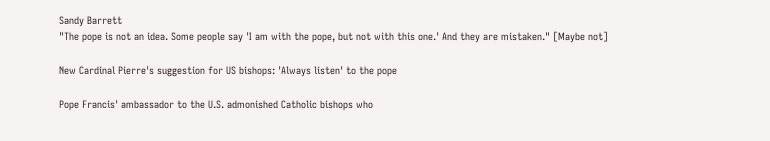Sandy Barrett
"The pope is not an idea. Some people say 'I am with the pope, but not with this one.' And they are mistaken." [Maybe not]

New Cardinal Pierre's suggestion for US bishops: 'Always listen' to the pope

Pope Francis' ambassador to the U.S. admonished Catholic bishops who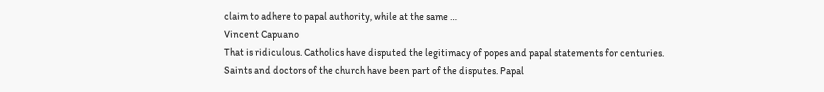claim to adhere to papal authority, while at the same …
Vincent Capuano
That is ridiculous. Catholics have disputed the legitimacy of popes and papal statements for centuries. Saints and doctors of the church have been part of the disputes. Papal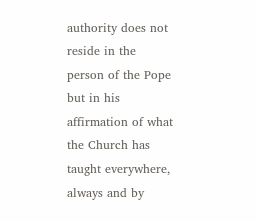authority does not reside in the person of the Pope but in his affirmation of what the Church has taught everywhere, always and by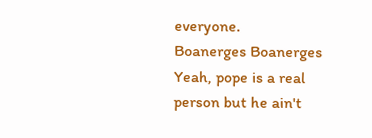everyone.
Boanerges Boanerges
Yeah, pope is a real person but he ain't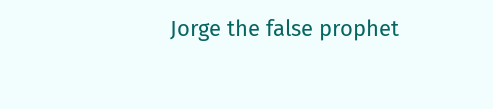Jorge the false prophet